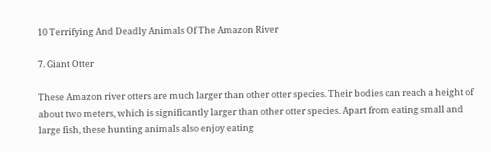10 Terrifying And Deadly Animals Of The Amazon River

7. Giant Otter

These Amazon river otters are much larger than other otter species. Their bodies can reach a height of about two meters, which is significantly larger than other otter species. Apart from eating small and large fish, these hunting animals also enjoy eating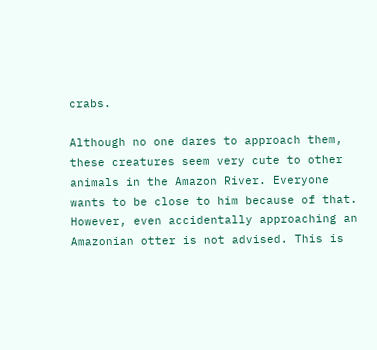crabs.

Although no one dares to approach them, these creatures seem very cute to other animals in the Amazon River. Everyone wants to be close to him because of that. However, even accidentally approaching an Amazonian otter is not advised. This is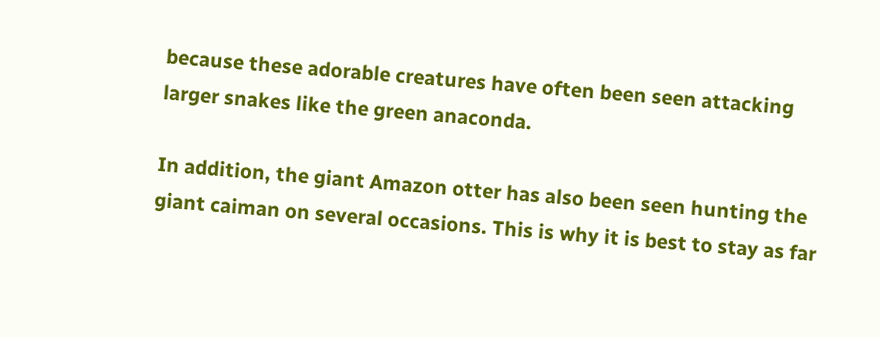because these adorable creatures have often been seen attacking larger snakes like the green anaconda.

In addition, the giant Amazon otter has also been seen hunting the giant caiman on several occasions. This is why it is best to stay as far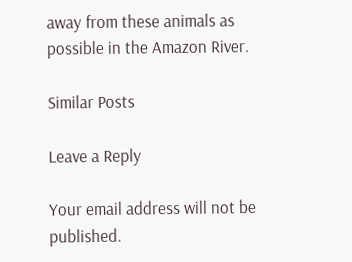away from these animals as possible in the Amazon River.

Similar Posts

Leave a Reply

Your email address will not be published.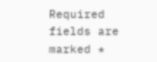Required fields are marked *